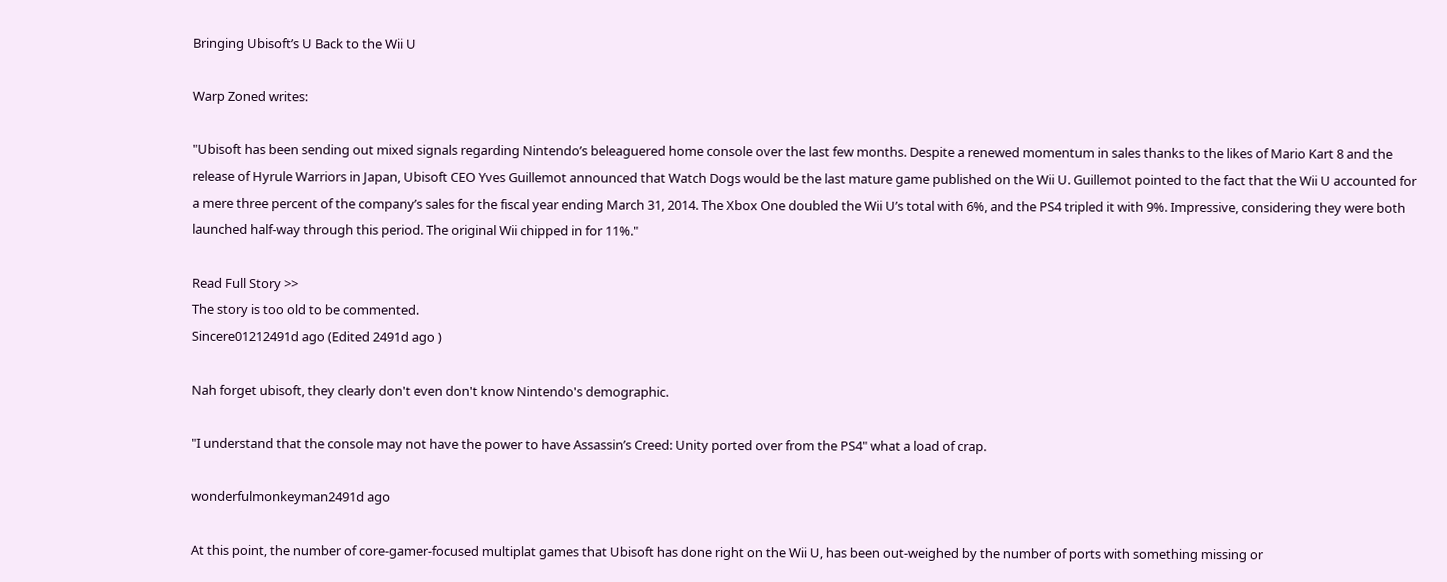Bringing Ubisoft’s U Back to the Wii U

Warp Zoned writes:

"Ubisoft has been sending out mixed signals regarding Nintendo’s beleaguered home console over the last few months. Despite a renewed momentum in sales thanks to the likes of Mario Kart 8 and the release of Hyrule Warriors in Japan, Ubisoft CEO Yves Guillemot announced that Watch Dogs would be the last mature game published on the Wii U. Guillemot pointed to the fact that the Wii U accounted for a mere three percent of the company’s sales for the fiscal year ending March 31, 2014. The Xbox One doubled the Wii U’s total with 6%, and the PS4 tripled it with 9%. Impressive, considering they were both launched half-way through this period. The original Wii chipped in for 11%."

Read Full Story >>
The story is too old to be commented.
Sincere01212491d ago (Edited 2491d ago )

Nah forget ubisoft, they clearly don't even don't know Nintendo's demographic.

"I understand that the console may not have the power to have Assassin’s Creed: Unity ported over from the PS4" what a load of crap.

wonderfulmonkeyman2491d ago

At this point, the number of core-gamer-focused multiplat games that Ubisoft has done right on the Wii U, has been out-weighed by the number of ports with something missing or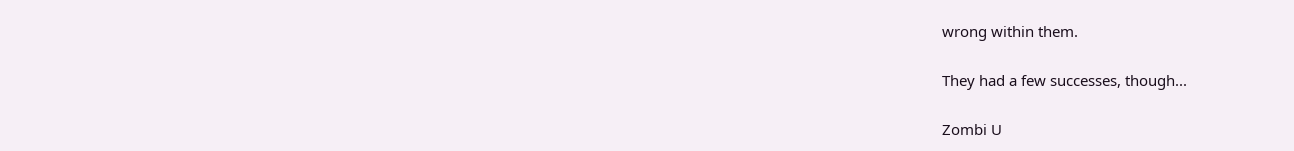wrong within them.

They had a few successes, though...

Zombi U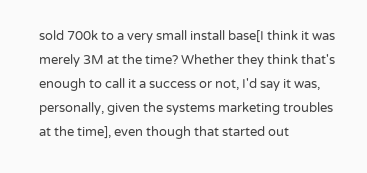sold 700k to a very small install base[I think it was merely 3M at the time? Whether they think that's enough to call it a success or not, I'd say it was, personally, given the systems marketing troubles at the time], even though that started out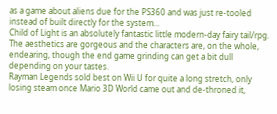as a game about aliens due for the PS360 and was just re-tooled instead of built directly for the system...
Child of Light is an absolutely fantastic little modern-day fairy tail/rpg.
The aesthetics are gorgeous and the characters are, on the whole, endearing, though the end game grinding can get a bit dull depending on your tastes.
Rayman Legends sold best on Wii U for quite a long stretch, only losing steam once Mario 3D World came out and de-throned it,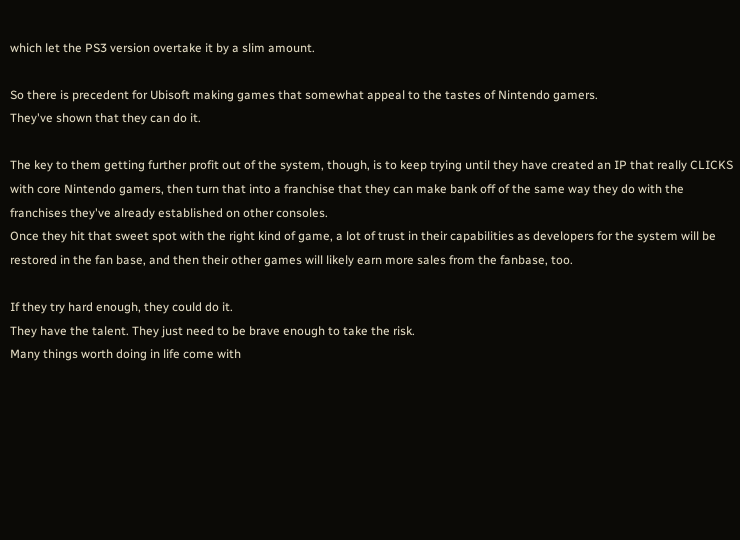which let the PS3 version overtake it by a slim amount.

So there is precedent for Ubisoft making games that somewhat appeal to the tastes of Nintendo gamers.
They've shown that they can do it.

The key to them getting further profit out of the system, though, is to keep trying until they have created an IP that really CLICKS with core Nintendo gamers, then turn that into a franchise that they can make bank off of the same way they do with the franchises they've already established on other consoles.
Once they hit that sweet spot with the right kind of game, a lot of trust in their capabilities as developers for the system will be restored in the fan base, and then their other games will likely earn more sales from the fanbase, too.

If they try hard enough, they could do it.
They have the talent. They just need to be brave enough to take the risk.
Many things worth doing in life come with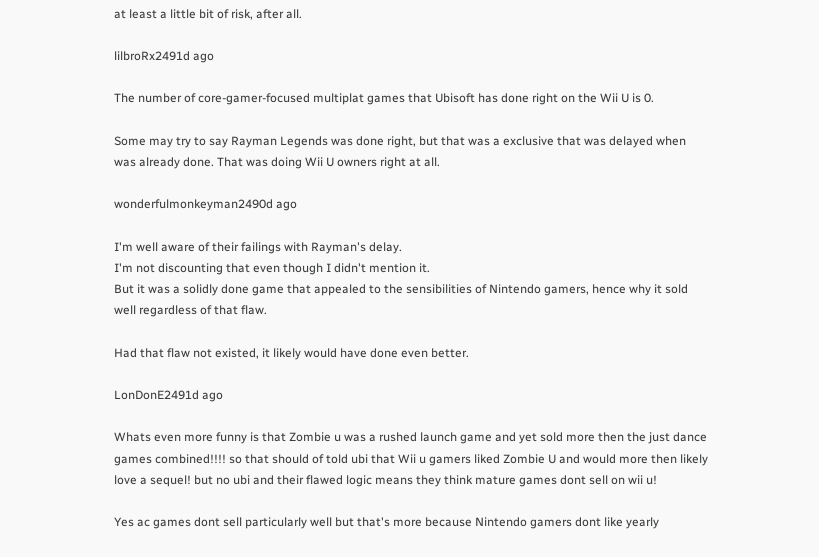at least a little bit of risk, after all.

lilbroRx2491d ago

The number of core-gamer-focused multiplat games that Ubisoft has done right on the Wii U is 0.

Some may try to say Rayman Legends was done right, but that was a exclusive that was delayed when was already done. That was doing Wii U owners right at all.

wonderfulmonkeyman2490d ago

I'm well aware of their failings with Rayman's delay.
I'm not discounting that even though I didn't mention it.
But it was a solidly done game that appealed to the sensibilities of Nintendo gamers, hence why it sold well regardless of that flaw.

Had that flaw not existed, it likely would have done even better.

LonDonE2491d ago

Whats even more funny is that Zombie u was a rushed launch game and yet sold more then the just dance games combined!!!! so that should of told ubi that Wii u gamers liked Zombie U and would more then likely love a sequel! but no ubi and their flawed logic means they think mature games dont sell on wii u!

Yes ac games dont sell particularly well but that's more because Nintendo gamers dont like yearly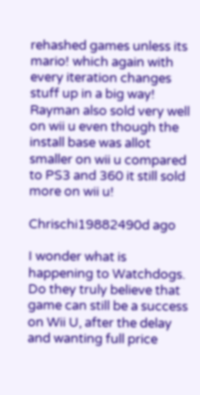rehashed games unless its mario! which again with every iteration changes stuff up in a big way!
Rayman also sold very well on wii u even though the install base was allot smaller on wii u compared to PS3 and 360 it still sold more on wii u!

Chrischi19882490d ago

I wonder what is happening to Watchdogs. Do they truly believe that game can still be a success on Wii U, after the delay and wanting full price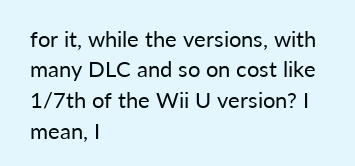for it, while the versions, with many DLC and so on cost like 1/7th of the Wii U version? I mean, I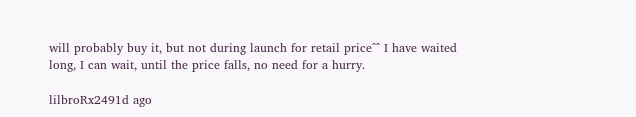will probably buy it, but not during launch for retail price^^ I have waited long, I can wait, until the price falls, no need for a hurry.

lilbroRx2491d ago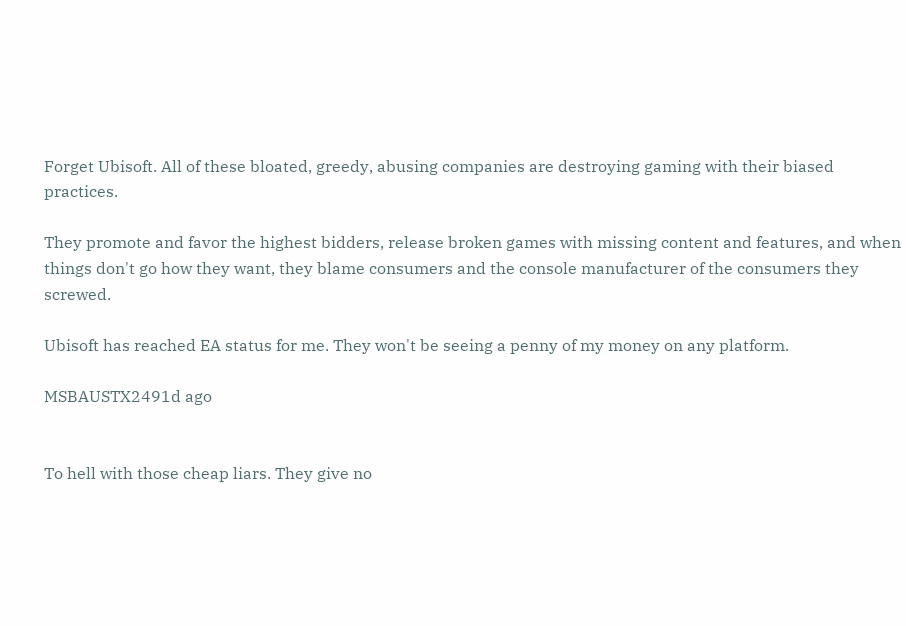Forget Ubisoft. All of these bloated, greedy, abusing companies are destroying gaming with their biased practices.

They promote and favor the highest bidders, release broken games with missing content and features, and when things don't go how they want, they blame consumers and the console manufacturer of the consumers they screwed.

Ubisoft has reached EA status for me. They won't be seeing a penny of my money on any platform.

MSBAUSTX2491d ago


To hell with those cheap liars. They give no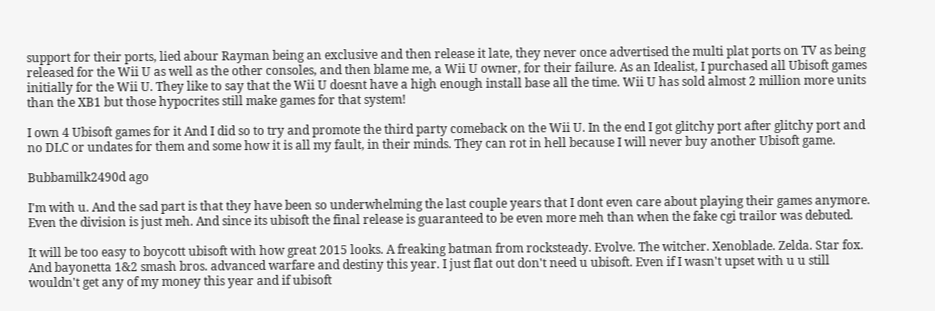support for their ports, lied abour Rayman being an exclusive and then release it late, they never once advertised the multi plat ports on TV as being released for the Wii U as well as the other consoles, and then blame me, a Wii U owner, for their failure. As an Idealist, I purchased all Ubisoft games initially for the Wii U. They like to say that the Wii U doesnt have a high enough install base all the time. Wii U has sold almost 2 million more units than the XB1 but those hypocrites still make games for that system!

I own 4 Ubisoft games for it And I did so to try and promote the third party comeback on the Wii U. In the end I got glitchy port after glitchy port and no DLC or undates for them and some how it is all my fault, in their minds. They can rot in hell because I will never buy another Ubisoft game.

Bubbamilk2490d ago

I'm with u. And the sad part is that they have been so underwhelming the last couple years that I dont even care about playing their games anymore. Even the division is just meh. And since its ubisoft the final release is guaranteed to be even more meh than when the fake cgi trailor was debuted.

It will be too easy to boycott ubisoft with how great 2015 looks. A freaking batman from rocksteady. Evolve. The witcher. Xenoblade. Zelda. Star fox. And bayonetta 1&2 smash bros. advanced warfare and destiny this year. I just flat out don't need u ubisoft. Even if I wasn't upset with u u still wouldn't get any of my money this year and if ubisoft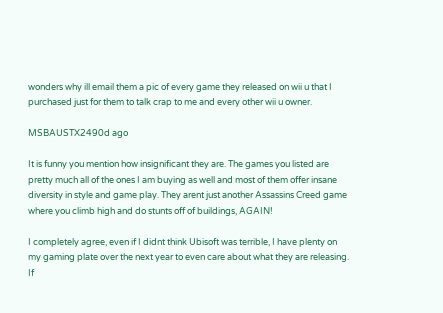wonders why ill email them a pic of every game they released on wii u that I purchased just for them to talk crap to me and every other wii u owner.

MSBAUSTX2490d ago

It is funny you mention how insignificant they are. The games you listed are pretty much all of the ones I am buying as well and most of them offer insane diversity in style and game play. They arent just another Assassins Creed game where you climb high and do stunts off of buildings, AGAIN!

I completely agree, even if I didnt think Ubisoft was terrible, I have plenty on my gaming plate over the next year to even care about what they are releasing. If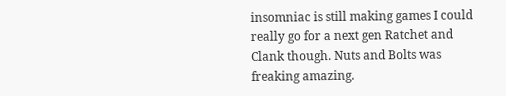insomniac is still making games I could really go for a next gen Ratchet and Clank though. Nuts and Bolts was freaking amazing.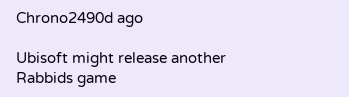Chrono2490d ago

Ubisoft might release another Rabbids game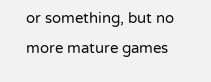or something, but no more mature games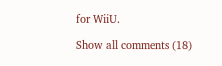for WiiU.

Show all comments (18)